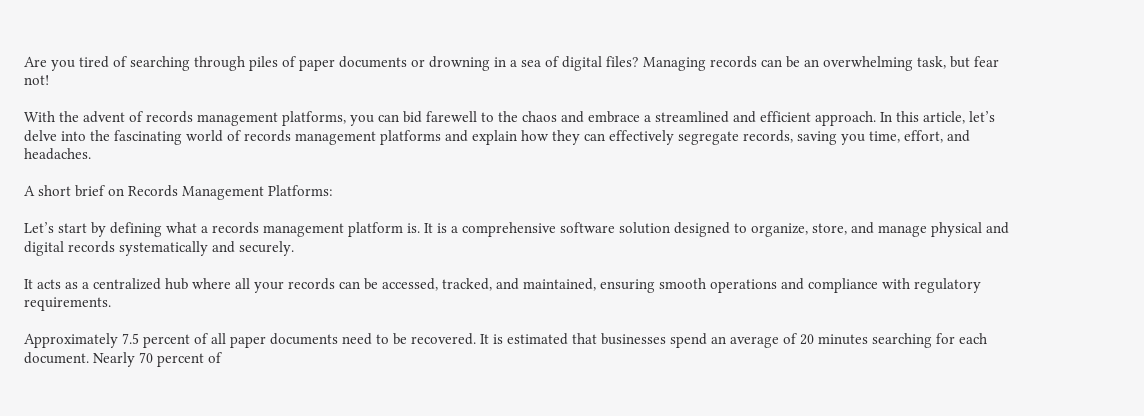Are you tired of searching through piles of paper documents or drowning in a sea of digital files? Managing records can be an overwhelming task, but fear not!

With the advent of records management platforms, you can bid farewell to the chaos and embrace a streamlined and efficient approach. In this article, let’s delve into the fascinating world of records management platforms and explain how they can effectively segregate records, saving you time, effort, and headaches.

A short brief on Records Management Platforms:

Let’s start by defining what a records management platform is. It is a comprehensive software solution designed to organize, store, and manage physical and digital records systematically and securely.

It acts as a centralized hub where all your records can be accessed, tracked, and maintained, ensuring smooth operations and compliance with regulatory requirements.

Approximately 7.5 percent of all paper documents need to be recovered. It is estimated that businesses spend an average of 20 minutes searching for each document. Nearly 70 percent of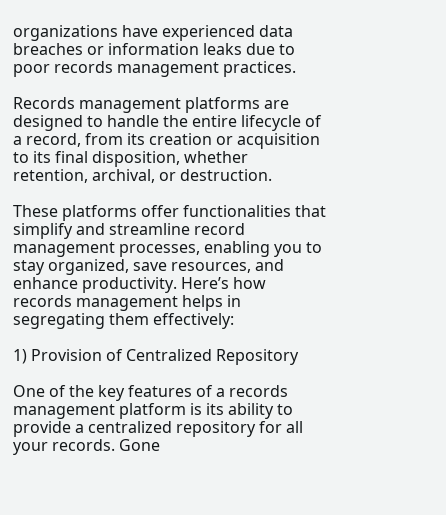organizations have experienced data breaches or information leaks due to poor records management practices.

Records management platforms are designed to handle the entire lifecycle of a record, from its creation or acquisition to its final disposition, whether retention, archival, or destruction.

These platforms offer functionalities that simplify and streamline record management processes, enabling you to stay organized, save resources, and enhance productivity. Here’s how records management helps in segregating them effectively:

1) Provision of Centralized Repository

One of the key features of a records management platform is its ability to provide a centralized repository for all your records. Gone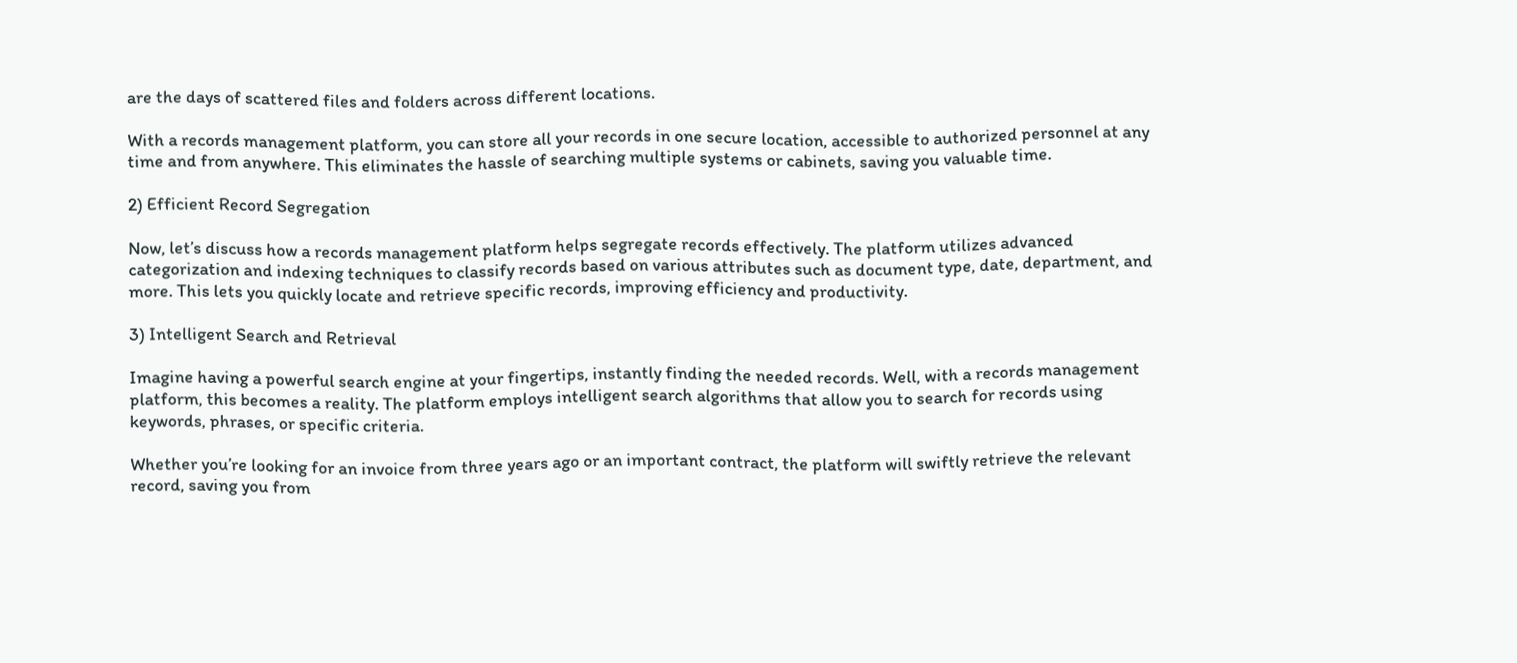are the days of scattered files and folders across different locations.

With a records management platform, you can store all your records in one secure location, accessible to authorized personnel at any time and from anywhere. This eliminates the hassle of searching multiple systems or cabinets, saving you valuable time.

2) Efficient Record Segregation

Now, let’s discuss how a records management platform helps segregate records effectively. The platform utilizes advanced categorization and indexing techniques to classify records based on various attributes such as document type, date, department, and more. This lets you quickly locate and retrieve specific records, improving efficiency and productivity.

3) Intelligent Search and Retrieval

Imagine having a powerful search engine at your fingertips, instantly finding the needed records. Well, with a records management platform, this becomes a reality. The platform employs intelligent search algorithms that allow you to search for records using keywords, phrases, or specific criteria.

Whether you’re looking for an invoice from three years ago or an important contract, the platform will swiftly retrieve the relevant record, saving you from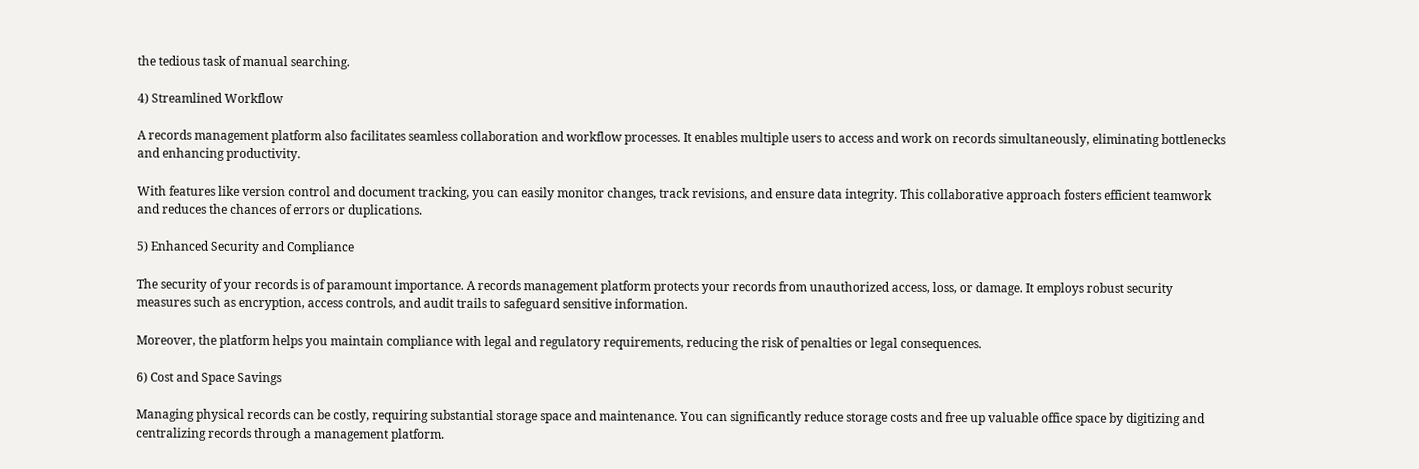the tedious task of manual searching.

4) Streamlined Workflow

A records management platform also facilitates seamless collaboration and workflow processes. It enables multiple users to access and work on records simultaneously, eliminating bottlenecks and enhancing productivity.

With features like version control and document tracking, you can easily monitor changes, track revisions, and ensure data integrity. This collaborative approach fosters efficient teamwork and reduces the chances of errors or duplications.

5) Enhanced Security and Compliance

The security of your records is of paramount importance. A records management platform protects your records from unauthorized access, loss, or damage. It employs robust security measures such as encryption, access controls, and audit trails to safeguard sensitive information.

Moreover, the platform helps you maintain compliance with legal and regulatory requirements, reducing the risk of penalties or legal consequences.

6) Cost and Space Savings

Managing physical records can be costly, requiring substantial storage space and maintenance. You can significantly reduce storage costs and free up valuable office space by digitizing and centralizing records through a management platform.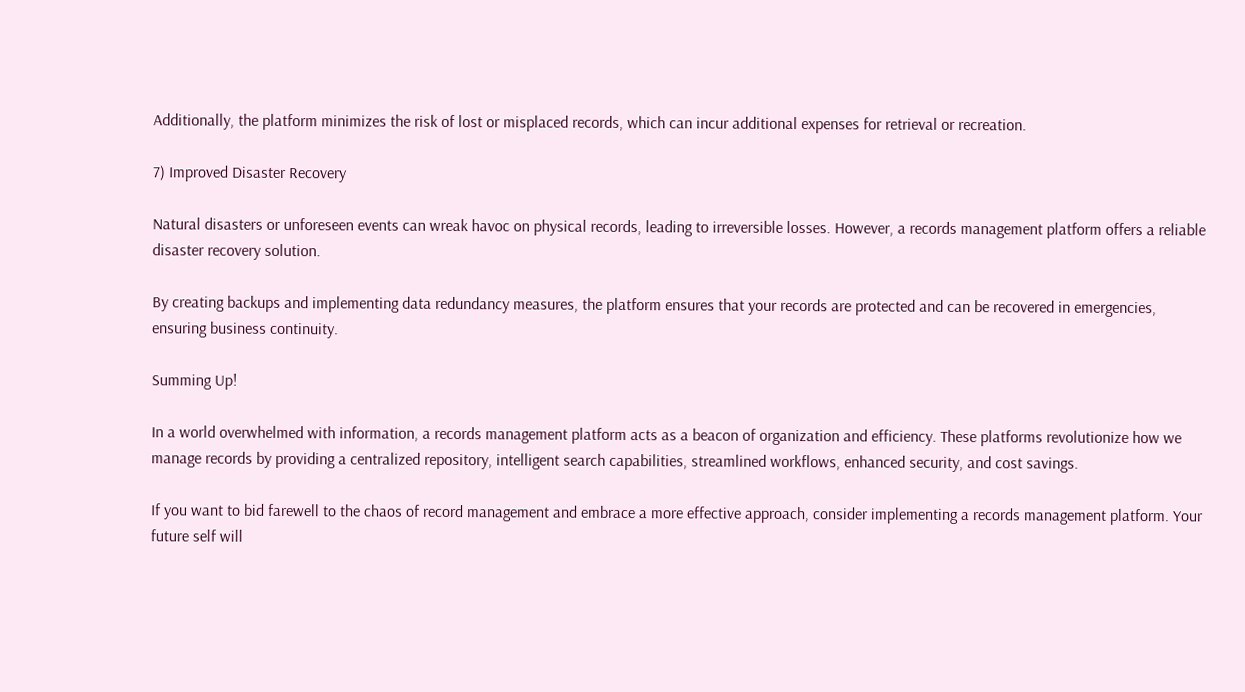Additionally, the platform minimizes the risk of lost or misplaced records, which can incur additional expenses for retrieval or recreation.

7) Improved Disaster Recovery

Natural disasters or unforeseen events can wreak havoc on physical records, leading to irreversible losses. However, a records management platform offers a reliable disaster recovery solution.

By creating backups and implementing data redundancy measures, the platform ensures that your records are protected and can be recovered in emergencies, ensuring business continuity.

Summing Up!

In a world overwhelmed with information, a records management platform acts as a beacon of organization and efficiency. These platforms revolutionize how we manage records by providing a centralized repository, intelligent search capabilities, streamlined workflows, enhanced security, and cost savings.

If you want to bid farewell to the chaos of record management and embrace a more effective approach, consider implementing a records management platform. Your future self will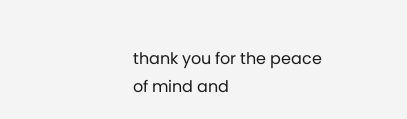thank you for the peace of mind and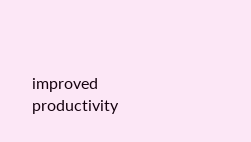improved productivity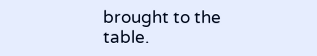brought to the table.